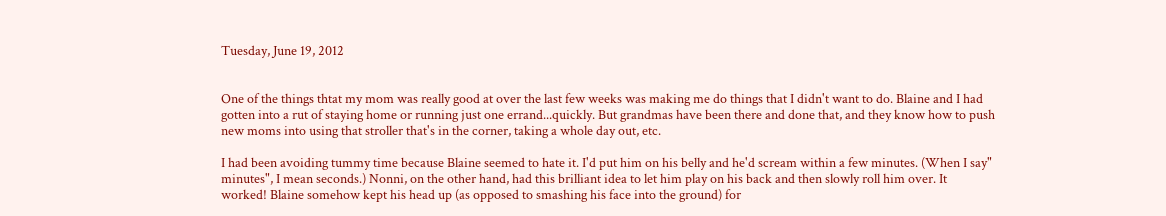Tuesday, June 19, 2012


One of the things thtat my mom was really good at over the last few weeks was making me do things that I didn't want to do. Blaine and I had gotten into a rut of staying home or running just one errand...quickly. But grandmas have been there and done that, and they know how to push new moms into using that stroller that's in the corner, taking a whole day out, etc.

I had been avoiding tummy time because Blaine seemed to hate it. I'd put him on his belly and he'd scream within a few minutes. (When I say" minutes", I mean seconds.) Nonni, on the other hand, had this brilliant idea to let him play on his back and then slowly roll him over. It worked! Blaine somehow kept his head up (as opposed to smashing his face into the ground) for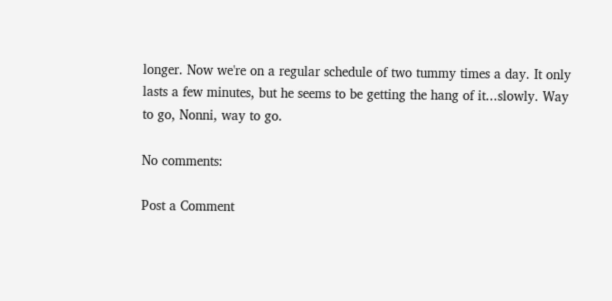longer. Now we're on a regular schedule of two tummy times a day. It only lasts a few minutes, but he seems to be getting the hang of it...slowly. Way to go, Nonni, way to go.

No comments:

Post a Comment